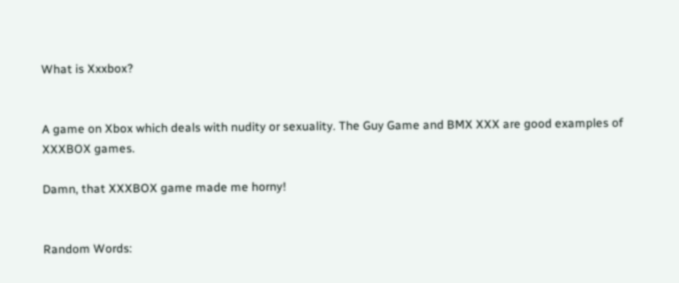What is Xxxbox?


A game on Xbox which deals with nudity or sexuality. The Guy Game and BMX XXX are good examples of XXXBOX games.

Damn, that XXXBOX game made me horny!


Random Words: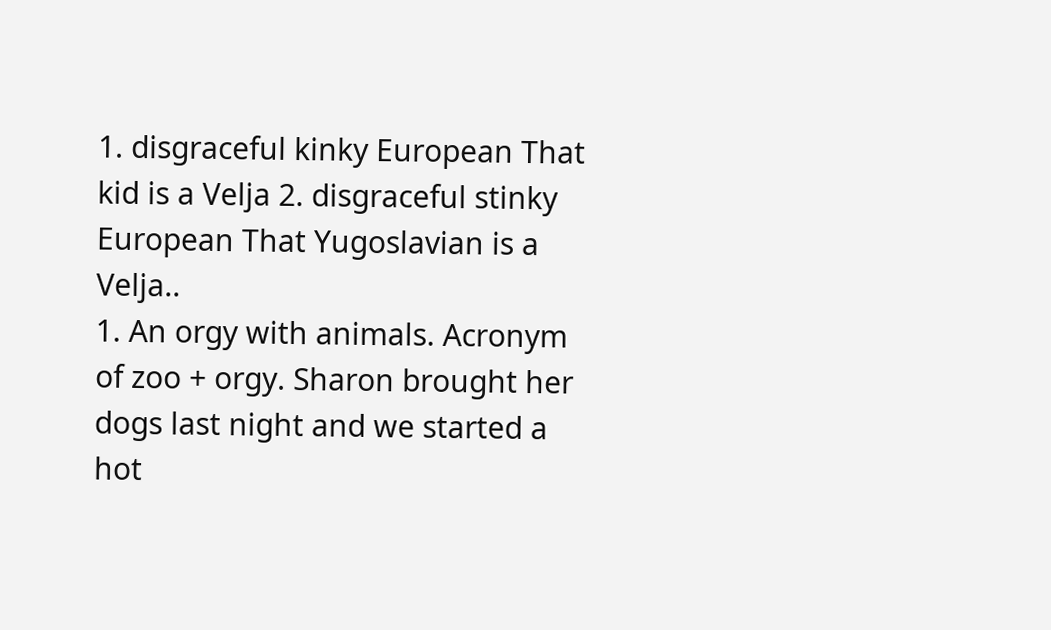1. disgraceful kinky European That kid is a Velja 2. disgraceful stinky European That Yugoslavian is a Velja..
1. An orgy with animals. Acronym of zoo + orgy. Sharon brought her dogs last night and we started a hot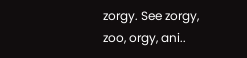zorgy. See zorgy, zoo, orgy, ani..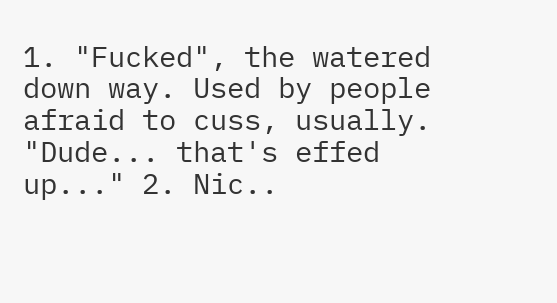1. "Fucked", the watered down way. Used by people afraid to cuss, usually. "Dude... that's effed up..." 2. Nic..